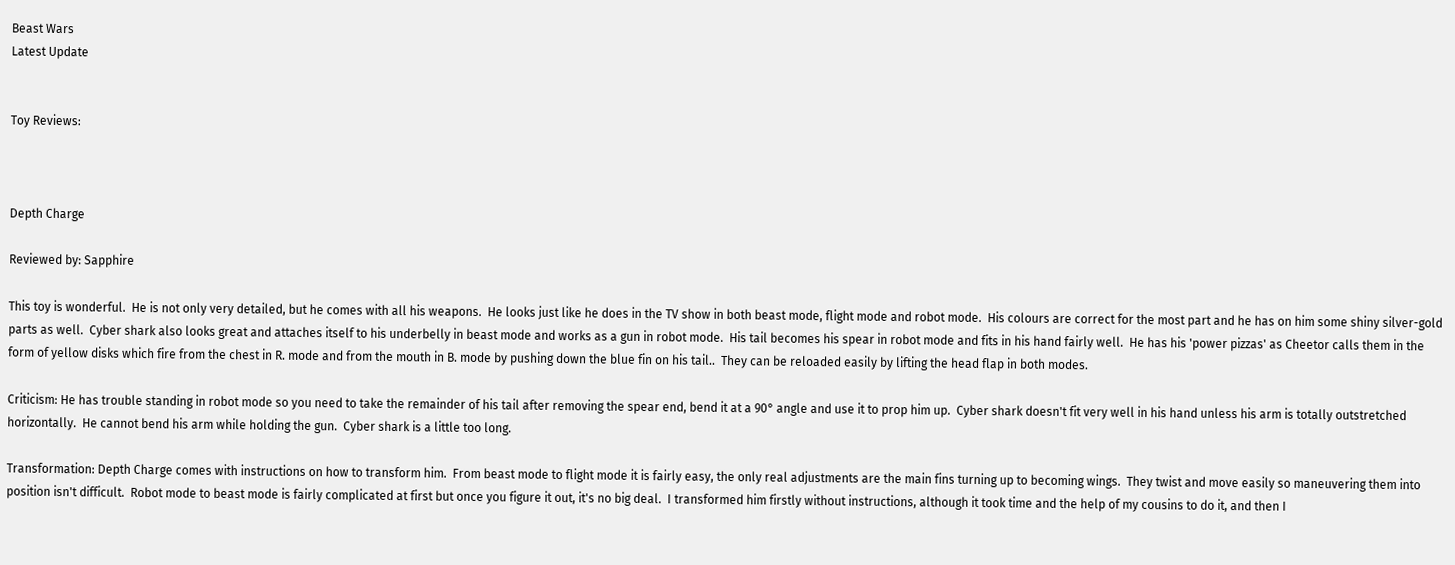Beast Wars
Latest Update


Toy Reviews:



Depth Charge

Reviewed by: Sapphire

This toy is wonderful.  He is not only very detailed, but he comes with all his weapons.  He looks just like he does in the TV show in both beast mode, flight mode and robot mode.  His colours are correct for the most part and he has on him some shiny silver-gold parts as well.  Cyber shark also looks great and attaches itself to his underbelly in beast mode and works as a gun in robot mode.  His tail becomes his spear in robot mode and fits in his hand fairly well.  He has his 'power pizzas' as Cheetor calls them in the form of yellow disks which fire from the chest in R. mode and from the mouth in B. mode by pushing down the blue fin on his tail..  They can be reloaded easily by lifting the head flap in both modes.

Criticism: He has trouble standing in robot mode so you need to take the remainder of his tail after removing the spear end, bend it at a 90° angle and use it to prop him up.  Cyber shark doesn't fit very well in his hand unless his arm is totally outstretched horizontally.  He cannot bend his arm while holding the gun.  Cyber shark is a little too long.

Transformation: Depth Charge comes with instructions on how to transform him.  From beast mode to flight mode it is fairly easy, the only real adjustments are the main fins turning up to becoming wings.  They twist and move easily so maneuvering them into position isn't difficult.  Robot mode to beast mode is fairly complicated at first but once you figure it out, it's no big deal.  I transformed him firstly without instructions, although it took time and the help of my cousins to do it, and then I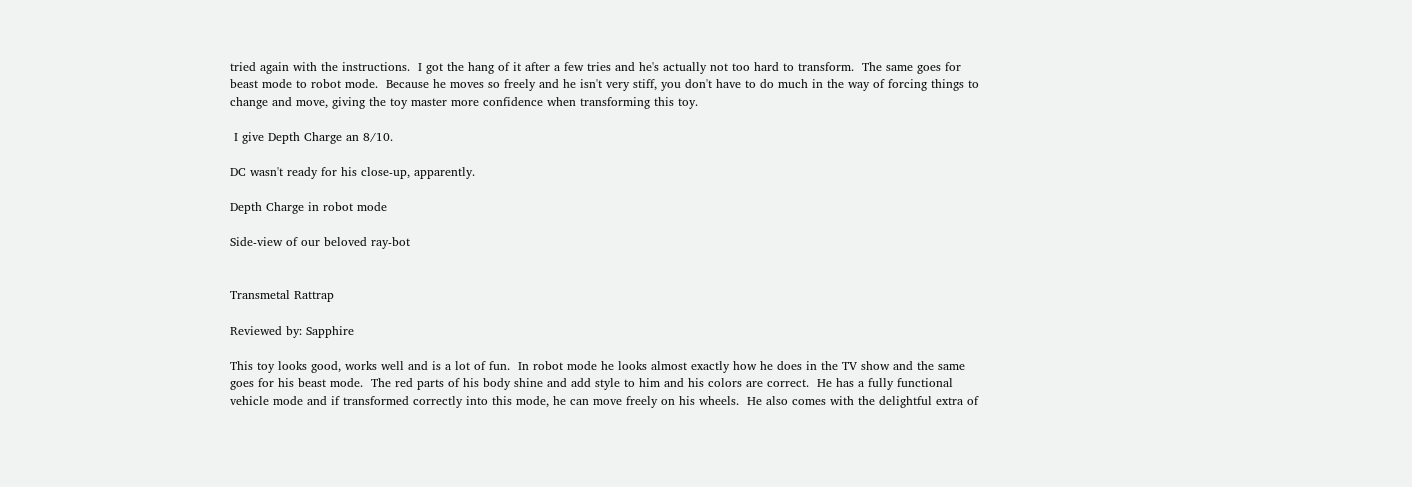tried again with the instructions.  I got the hang of it after a few tries and he's actually not too hard to transform.  The same goes for beast mode to robot mode.  Because he moves so freely and he isn't very stiff, you don't have to do much in the way of forcing things to change and move, giving the toy master more confidence when transforming this toy.

 I give Depth Charge an 8/10.

DC wasn't ready for his close-up, apparently.

Depth Charge in robot mode

Side-view of our beloved ray-bot


Transmetal Rattrap

Reviewed by: Sapphire

This toy looks good, works well and is a lot of fun.  In robot mode he looks almost exactly how he does in the TV show and the same goes for his beast mode.  The red parts of his body shine and add style to him and his colors are correct.  He has a fully functional vehicle mode and if transformed correctly into this mode, he can move freely on his wheels.  He also comes with the delightful extra of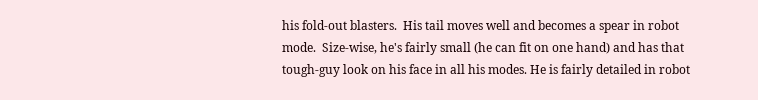his fold-out blasters.  His tail moves well and becomes a spear in robot mode.  Size-wise, he's fairly small (he can fit on one hand) and has that tough-guy look on his face in all his modes. He is fairly detailed in robot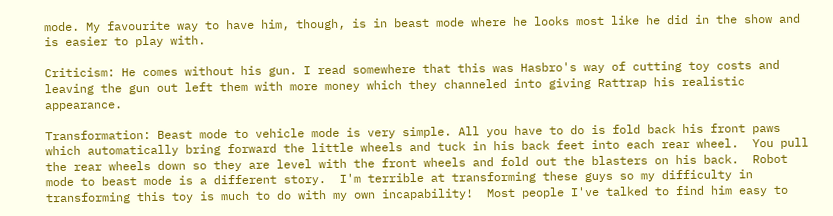mode. My favourite way to have him, though, is in beast mode where he looks most like he did in the show and is easier to play with.

Criticism: He comes without his gun. I read somewhere that this was Hasbro's way of cutting toy costs and leaving the gun out left them with more money which they channeled into giving Rattrap his realistic appearance.

Transformation: Beast mode to vehicle mode is very simple. All you have to do is fold back his front paws which automatically bring forward the little wheels and tuck in his back feet into each rear wheel.  You pull the rear wheels down so they are level with the front wheels and fold out the blasters on his back.  Robot mode to beast mode is a different story.  I'm terrible at transforming these guys so my difficulty in transforming this toy is much to do with my own incapability!  Most people I've talked to find him easy to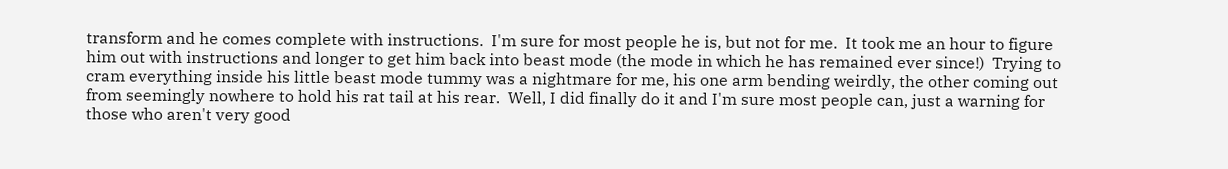transform and he comes complete with instructions.  I'm sure for most people he is, but not for me.  It took me an hour to figure him out with instructions and longer to get him back into beast mode (the mode in which he has remained ever since!)  Trying to cram everything inside his little beast mode tummy was a nightmare for me, his one arm bending weirdly, the other coming out from seemingly nowhere to hold his rat tail at his rear.  Well, I did finally do it and I'm sure most people can, just a warning for those who aren't very good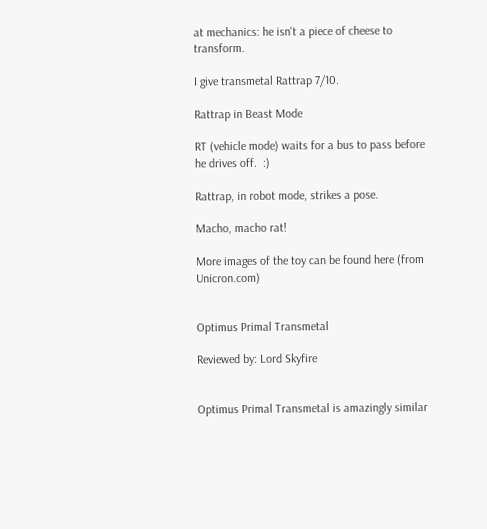at mechanics: he isn't a piece of cheese to transform.

I give transmetal Rattrap 7/10.

Rattrap in Beast Mode

RT (vehicle mode) waits for a bus to pass before he drives off.  :)

Rattrap, in robot mode, strikes a pose.

Macho, macho rat!

More images of the toy can be found here (from Unicron.com)


Optimus Primal Transmetal

Reviewed by: Lord Skyfire


Optimus Primal Transmetal is amazingly similar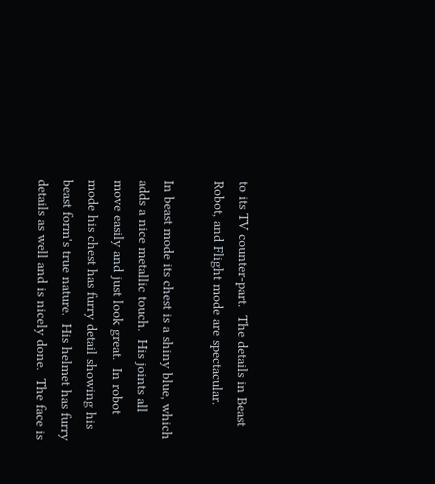to its TV counter-part.  The details in Beast Robot, and Flight mode are spectacular.

In beast mode its chest is a shiny blue, which adds a nice metallic touch.  His joints all move easily and just look great.  In robot mode his chest has furry detail showing his beast form's true nature.  His helmet has furry details as well and is nicely done.  The face is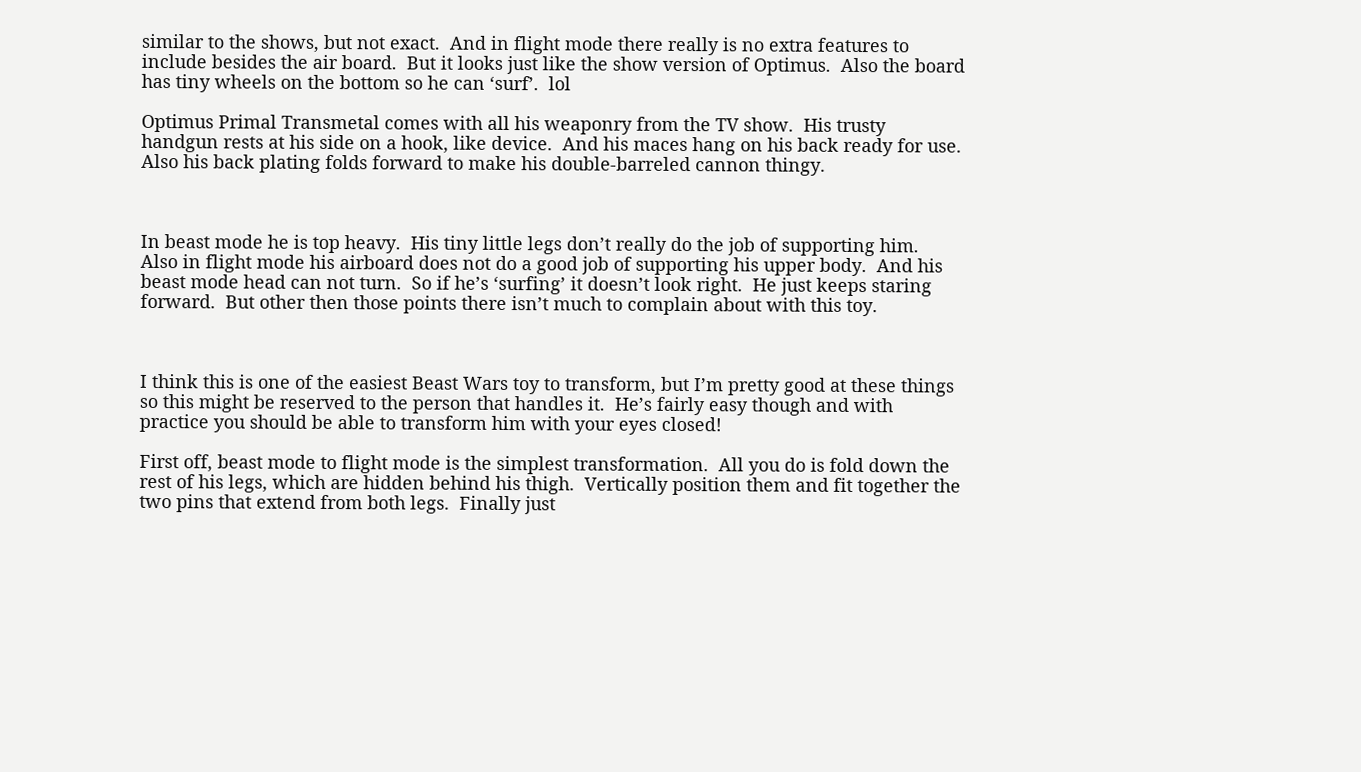similar to the shows, but not exact.  And in flight mode there really is no extra features to include besides the air board.  But it looks just like the show version of Optimus.  Also the board has tiny wheels on the bottom so he can ‘surf’.  lol

Optimus Primal Transmetal comes with all his weaponry from the TV show.  His trusty handgun rests at his side on a hook, like device.  And his maces hang on his back ready for use.  Also his back plating folds forward to make his double-barreled cannon thingy.



In beast mode he is top heavy.  His tiny little legs don’t really do the job of supporting him.  Also in flight mode his airboard does not do a good job of supporting his upper body.  And his beast mode head can not turn.  So if he’s ‘surfing’ it doesn’t look right.  He just keeps staring forward.  But other then those points there isn’t much to complain about with this toy.



I think this is one of the easiest Beast Wars toy to transform, but I’m pretty good at these things so this might be reserved to the person that handles it.  He’s fairly easy though and with practice you should be able to transform him with your eyes closed!

First off, beast mode to flight mode is the simplest transformation.  All you do is fold down the rest of his legs, which are hidden behind his thigh.  Vertically position them and fit together the two pins that extend from both legs.  Finally just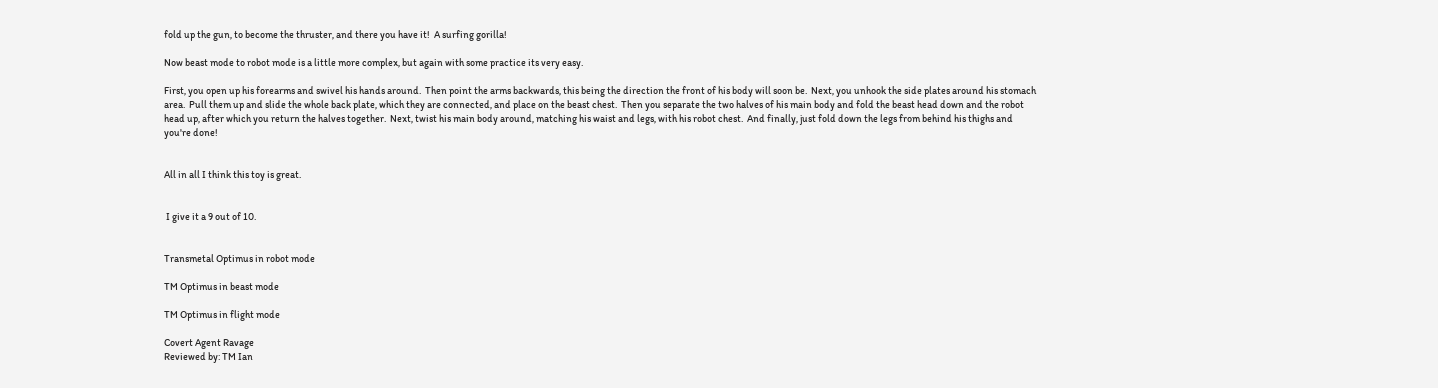fold up the gun, to become the thruster, and there you have it!  A surfing gorilla!

Now beast mode to robot mode is a little more complex, but again with some practice its very easy.

First, you open up his forearms and swivel his hands around.  Then point the arms backwards, this being the direction the front of his body will soon be.  Next, you unhook the side plates around his stomach area.  Pull them up and slide the whole back plate, which they are connected, and place on the beast chest.  Then you separate the two halves of his main body and fold the beast head down and the robot head up, after which you return the halves together.  Next, twist his main body around, matching his waist and legs, with his robot chest.  And finally, just fold down the legs from behind his thighs and you're done!


All in all I think this toy is great.


 I give it a 9 out of 10.


Transmetal Optimus in robot mode

TM Optimus in beast mode

TM Optimus in flight mode

Covert Agent Ravage
Reviewed by: TM Ian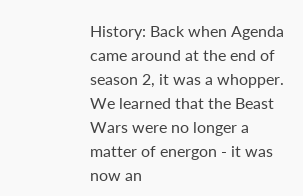History: Back when Agenda came around at the end of season 2, it was a whopper. We learned that the Beast Wars were no longer a matter of energon - it was now an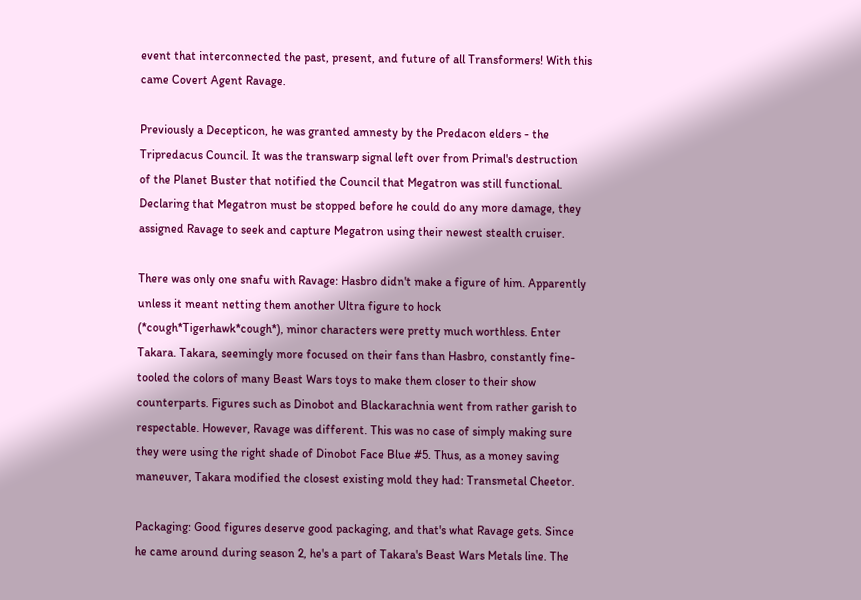event that interconnected the past, present, and future of all Transformers! With this came Covert Agent Ravage.

Previously a Decepticon, he was granted amnesty by the Predacon elders - the Tripredacus Council. It was the transwarp signal left over from Primal's destruction of the Planet Buster that notified the Council that Megatron was still functional. Declaring that Megatron must be stopped before he could do any more damage, they assigned Ravage to seek and capture Megatron using their newest stealth cruiser.

There was only one snafu with Ravage: Hasbro didn't make a figure of him. Apparently unless it meant netting them another Ultra figure to hock (*cough*Tigerhawk*cough*), minor characters were pretty much worthless. Enter Takara. Takara, seemingly more focused on their fans than Hasbro, constantly fine-tooled the colors of many Beast Wars toys to make them closer to their show counterparts. Figures such as Dinobot and Blackarachnia went from rather garish to respectable. However, Ravage was different. This was no case of simply making sure they were using the right shade of Dinobot Face Blue #5. Thus, as a money saving maneuver, Takara modified the closest existing mold they had: Transmetal Cheetor.

Packaging: Good figures deserve good packaging, and that's what Ravage gets. Since he came around during season 2, he's a part of Takara's Beast Wars Metals line. The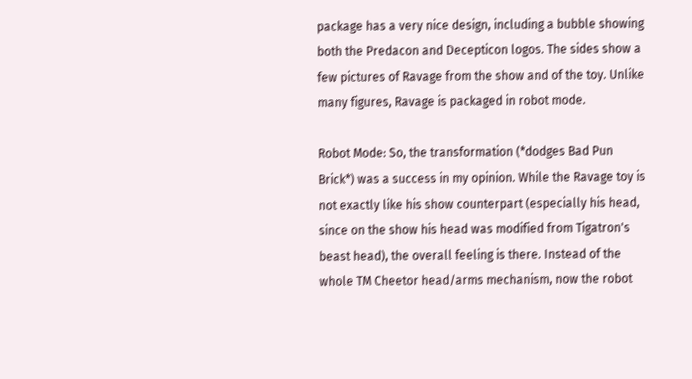package has a very nice design, including a bubble showing both the Predacon and Decepticon logos. The sides show a few pictures of Ravage from the show and of the toy. Unlike many figures, Ravage is packaged in robot mode.

Robot Mode: So, the transformation (*dodges Bad Pun Brick*) was a success in my opinion. While the Ravage toy is not exactly like his show counterpart (especially his head, since on the show his head was modified from Tigatron's beast head), the overall feeling is there. Instead of the whole TM Cheetor head/arms mechanism, now the robot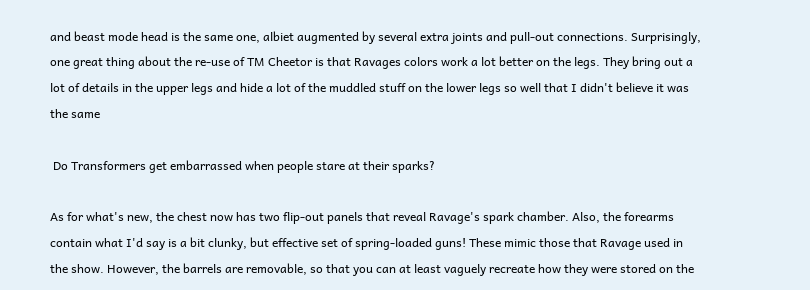and beast mode head is the same one, albiet augmented by several extra joints and pull-out connections. Surprisingly, one great thing about the re-use of TM Cheetor is that Ravages colors work a lot better on the legs. They bring out a lot of details in the upper legs and hide a lot of the muddled stuff on the lower legs so well that I didn't believe it was the same

 Do Transformers get embarrassed when people stare at their sparks?

As for what's new, the chest now has two flip-out panels that reveal Ravage's spark chamber. Also, the forearms contain what I'd say is a bit clunky, but effective set of spring-loaded guns! These mimic those that Ravage used in the show. However, the barrels are removable, so that you can at least vaguely recreate how they were stored on the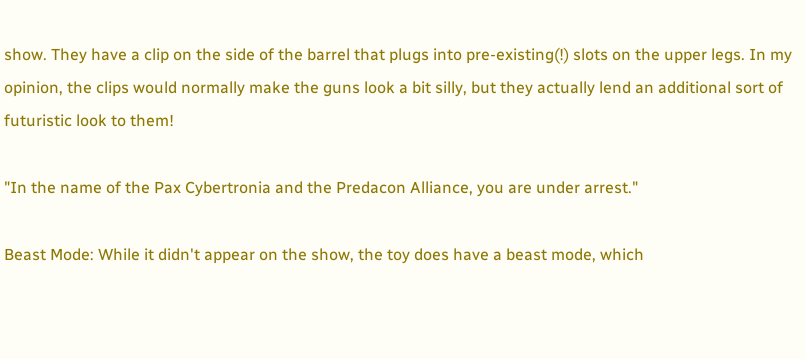show. They have a clip on the side of the barrel that plugs into pre-existing(!) slots on the upper legs. In my opinion, the clips would normally make the guns look a bit silly, but they actually lend an additional sort of
futuristic look to them!

"In the name of the Pax Cybertronia and the Predacon Alliance, you are under arrest."

Beast Mode: While it didn't appear on the show, the toy does have a beast mode, which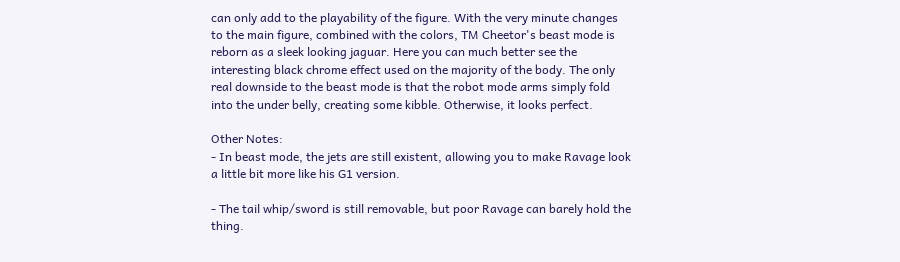can only add to the playability of the figure. With the very minute changes to the main figure, combined with the colors, TM Cheetor's beast mode is reborn as a sleek looking jaguar. Here you can much better see the interesting black chrome effect used on the majority of the body. The only real downside to the beast mode is that the robot mode arms simply fold into the under belly, creating some kibble. Otherwise, it looks perfect.

Other Notes:
- In beast mode, the jets are still existent, allowing you to make Ravage look a little bit more like his G1 version.

- The tail whip/sword is still removable, but poor Ravage can barely hold the thing.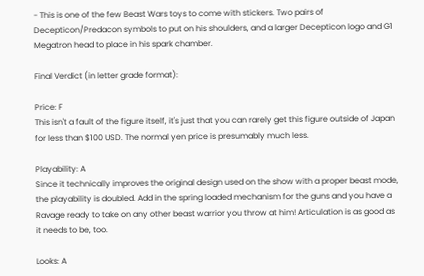- This is one of the few Beast Wars toys to come with stickers. Two pairs of Decepticon/Predacon symbols to put on his shoulders, and a larger Decepticon logo and G1 Megatron head to place in his spark chamber.

Final Verdict (in letter grade format):

Price: F
This isn't a fault of the figure itself, it's just that you can rarely get this figure outside of Japan for less than $100 USD. The normal yen price is presumably much less.

Playability: A
Since it technically improves the original design used on the show with a proper beast mode, the playability is doubled. Add in the spring loaded mechanism for the guns and you have a Ravage ready to take on any other beast warrior you throw at him! Articulation is as good as it needs to be, too.

Looks: A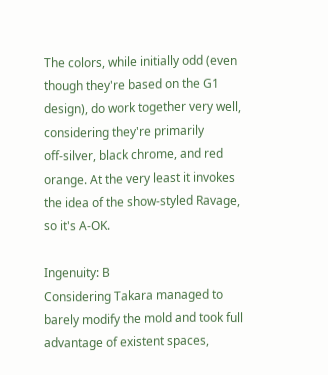The colors, while initially odd (even though they're based on the G1 design), do work together very well, considering they're primarily
off-silver, black chrome, and red orange. At the very least it invokes the idea of the show-styled Ravage, so it's A-OK.

Ingenuity: B
Considering Takara managed to barely modify the mold and took full advantage of existent spaces,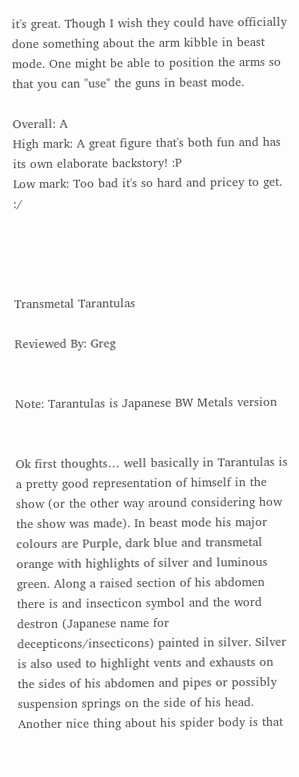it's great. Though I wish they could have officially done something about the arm kibble in beast mode. One might be able to position the arms so that you can "use" the guns in beast mode.

Overall: A
High mark: A great figure that's both fun and has its own elaborate backstory! :P
Low mark: Too bad it's so hard and pricey to get. :/




Transmetal Tarantulas

Reviewed By: Greg


Note: Tarantulas is Japanese BW Metals version


Ok first thoughts… well basically in Tarantulas is a pretty good representation of himself in the show (or the other way around considering how the show was made). In beast mode his major colours are Purple, dark blue and transmetal orange with highlights of silver and luminous green. Along a raised section of his abdomen there is and insecticon symbol and the word destron (Japanese name for decepticons/insecticons) painted in silver. Silver is also used to highlight vents and exhausts on the sides of his abdomen and pipes or possibly suspension springs on the side of his head. Another nice thing about his spider body is that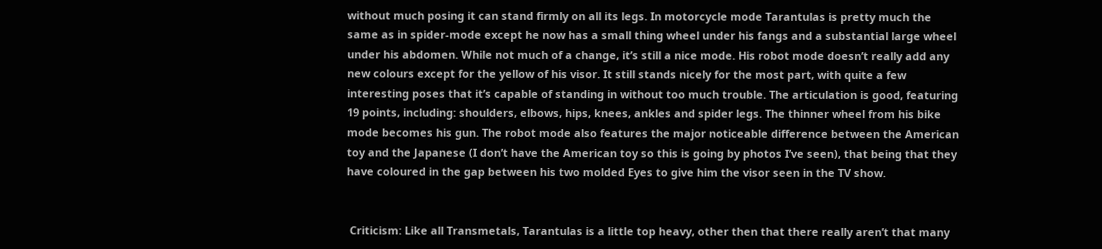without much posing it can stand firmly on all its legs. In motorcycle mode Tarantulas is pretty much the same as in spider-mode except he now has a small thing wheel under his fangs and a substantial large wheel under his abdomen. While not much of a change, it’s still a nice mode. His robot mode doesn’t really add any new colours except for the yellow of his visor. It still stands nicely for the most part, with quite a few interesting poses that it’s capable of standing in without too much trouble. The articulation is good, featuring 19 points, including: shoulders, elbows, hips, knees, ankles and spider legs. The thinner wheel from his bike mode becomes his gun. The robot mode also features the major noticeable difference between the American toy and the Japanese (I don’t have the American toy so this is going by photos I’ve seen), that being that they have coloured in the gap between his two molded Eyes to give him the visor seen in the TV show.


 Criticism: Like all Transmetals, Tarantulas is a little top heavy, other then that there really aren’t that many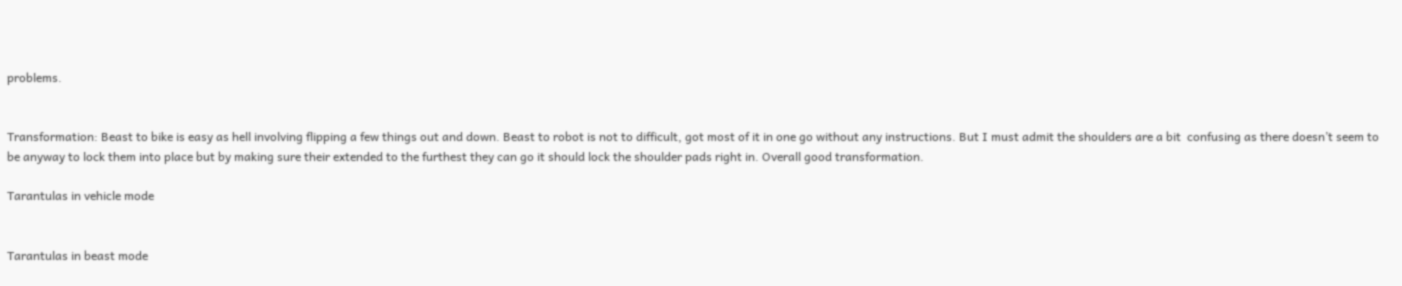problems.


Transformation: Beast to bike is easy as hell involving flipping a few things out and down. Beast to robot is not to difficult, got most of it in one go without any instructions. But I must admit the shoulders are a bit  confusing as there doesn’t seem to be anyway to lock them into place but by making sure their extended to the furthest they can go it should lock the shoulder pads right in. Overall good transformation.

Tarantulas in vehicle mode


Tarantulas in beast mode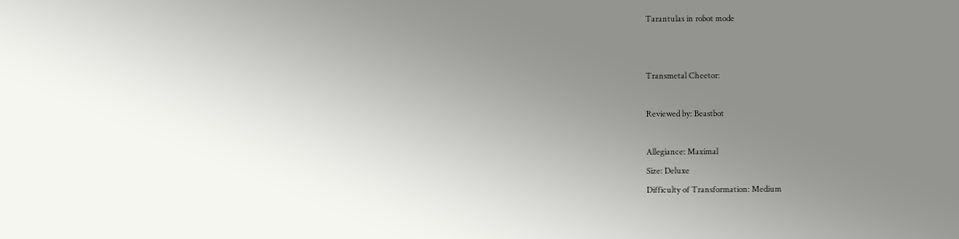Tarantulas in robot mode


Transmetal Cheetor:

Reviewed by: Beastbot

Allegiance: Maximal
Size: Deluxe
Difficulty of Transformation: Medium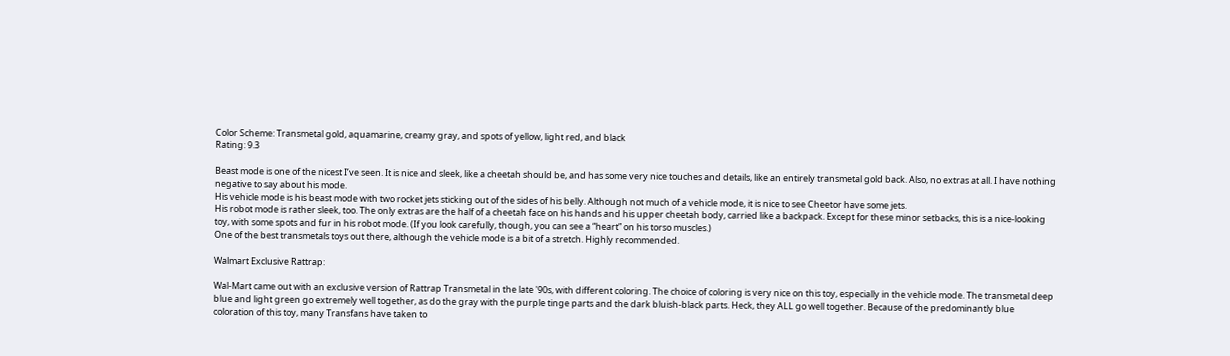Color Scheme: Transmetal gold, aquamarine, creamy gray, and spots of yellow, light red, and black
Rating: 9.3

Beast mode is one of the nicest I’ve seen. It is nice and sleek, like a cheetah should be, and has some very nice touches and details, like an entirely transmetal gold back. Also, no extras at all. I have nothing negative to say about his mode.
His vehicle mode is his beast mode with two rocket jets sticking out of the sides of his belly. Although not much of a vehicle mode, it is nice to see Cheetor have some jets.
His robot mode is rather sleek, too. The only extras are the half of a cheetah face on his hands and his upper cheetah body, carried like a backpack. Except for these minor setbacks, this is a nice-looking toy, with some spots and fur in his robot mode. (If you look carefully, though, you can see a “heart” on his torso muscles.)
One of the best transmetals toys out there, although the vehicle mode is a bit of a stretch. Highly recommended.

Walmart Exclusive Rattrap:

Wal-Mart came out with an exclusive version of Rattrap Transmetal in the late '90s, with different coloring. The choice of coloring is very nice on this toy, especially in the vehicle mode. The transmetal deep blue and light green go extremely well together, as do the gray with the purple tinge parts and the dark bluish-black parts. Heck, they ALL go well together. Because of the predominantly blue coloration of this toy, many Transfans have taken to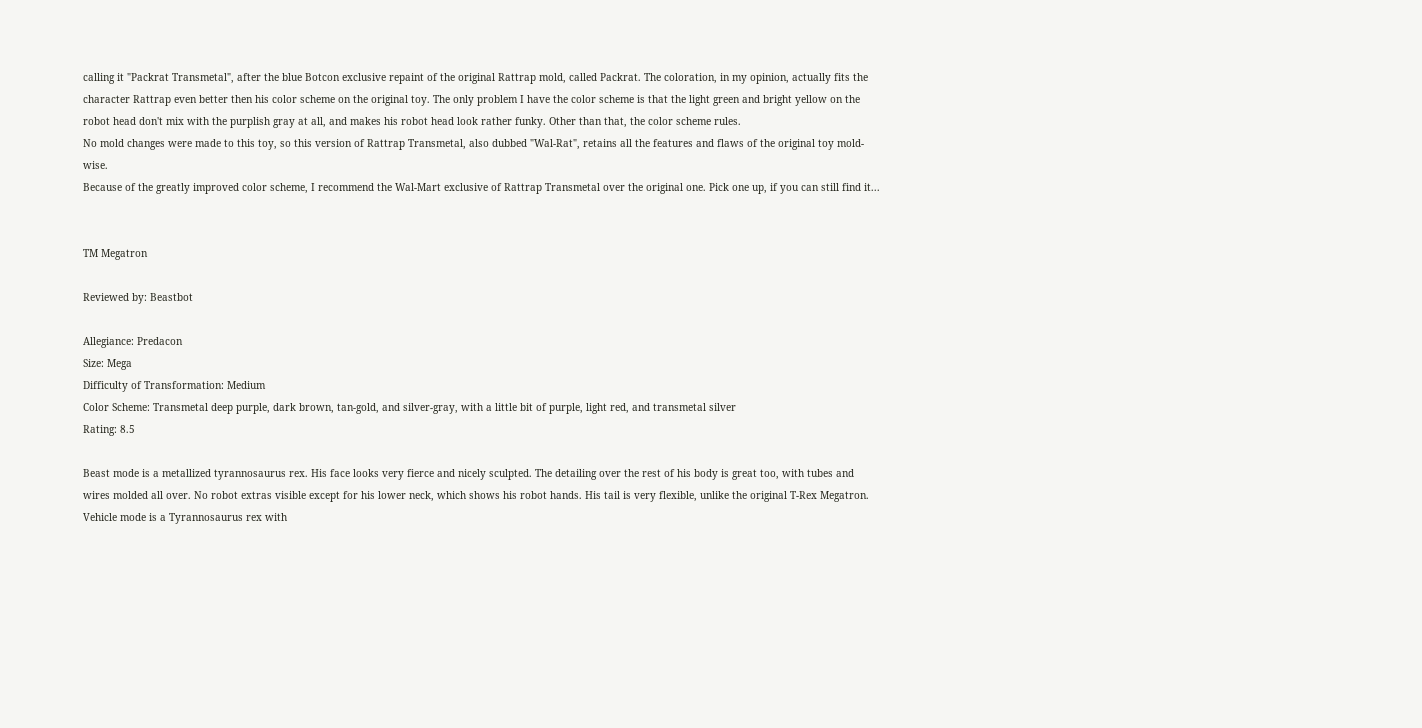calling it "Packrat Transmetal", after the blue Botcon exclusive repaint of the original Rattrap mold, called Packrat. The coloration, in my opinion, actually fits the character Rattrap even better then his color scheme on the original toy. The only problem I have the color scheme is that the light green and bright yellow on the robot head don't mix with the purplish gray at all, and makes his robot head look rather funky. Other than that, the color scheme rules.
No mold changes were made to this toy, so this version of Rattrap Transmetal, also dubbed "Wal-Rat", retains all the features and flaws of the original toy mold-wise.
Because of the greatly improved color scheme, I recommend the Wal-Mart exclusive of Rattrap Transmetal over the original one. Pick one up, if you can still find it...


TM Megatron

Reviewed by: Beastbot

Allegiance: Predacon
Size: Mega
Difficulty of Transformation: Medium
Color Scheme: Transmetal deep purple, dark brown, tan-gold, and silver-gray, with a little bit of purple, light red, and transmetal silver
Rating: 8.5

Beast mode is a metallized tyrannosaurus rex. His face looks very fierce and nicely sculpted. The detailing over the rest of his body is great too, with tubes and wires molded all over. No robot extras visible except for his lower neck, which shows his robot hands. His tail is very flexible, unlike the original T-Rex Megatron.
Vehicle mode is a Tyrannosaurus rex with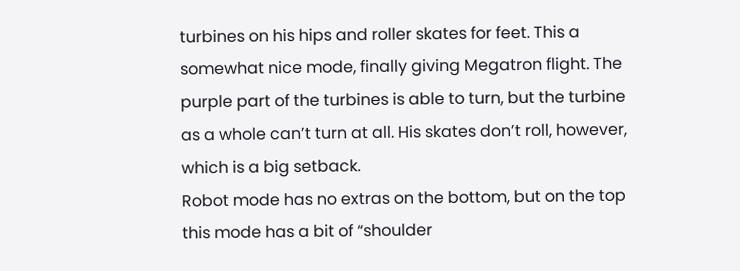turbines on his hips and roller skates for feet. This a somewhat nice mode, finally giving Megatron flight. The purple part of the turbines is able to turn, but the turbine as a whole can’t turn at all. His skates don’t roll, however, which is a big setback.
Robot mode has no extras on the bottom, but on the top this mode has a bit of “shoulder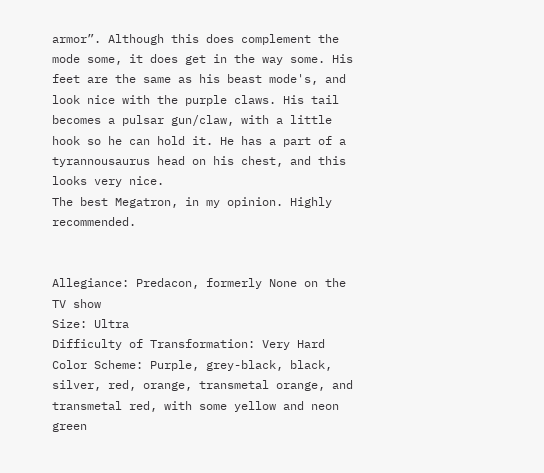armor”. Although this does complement the mode some, it does get in the way some. His feet are the same as his beast mode's, and look nice with the purple claws. His tail becomes a pulsar gun/claw, with a little hook so he can hold it. He has a part of a tyrannousaurus head on his chest, and this looks very nice.
The best Megatron, in my opinion. Highly recommended.


Allegiance: Predacon, formerly None on the TV show
Size: Ultra
Difficulty of Transformation: Very Hard
Color Scheme: Purple, grey-black, black, silver, red, orange, transmetal orange, and transmetal red, with some yellow and neon green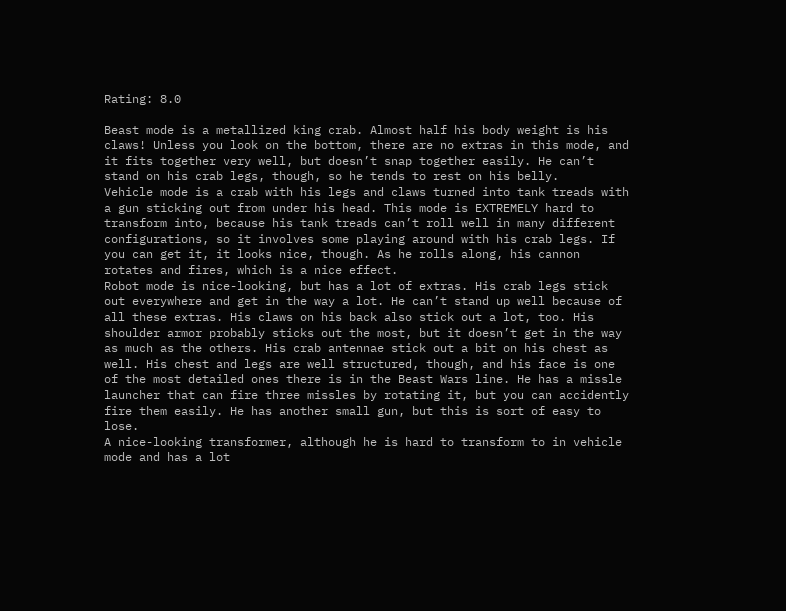Rating: 8.0

Beast mode is a metallized king crab. Almost half his body weight is his claws! Unless you look on the bottom, there are no extras in this mode, and it fits together very well, but doesn’t snap together easily. He can’t stand on his crab legs, though, so he tends to rest on his belly.
Vehicle mode is a crab with his legs and claws turned into tank treads with a gun sticking out from under his head. This mode is EXTREMELY hard to transform into, because his tank treads can’t roll well in many different configurations, so it involves some playing around with his crab legs. If you can get it, it looks nice, though. As he rolls along, his cannon rotates and fires, which is a nice effect.
Robot mode is nice-looking, but has a lot of extras. His crab legs stick out everywhere and get in the way a lot. He can’t stand up well because of all these extras. His claws on his back also stick out a lot, too. His shoulder armor probably sticks out the most, but it doesn’t get in the way as much as the others. His crab antennae stick out a bit on his chest as well. His chest and legs are well structured, though, and his face is one of the most detailed ones there is in the Beast Wars line. He has a missle launcher that can fire three missles by rotating it, but you can accidently fire them easily. He has another small gun, but this is sort of easy to lose.
A nice-looking transformer, although he is hard to transform to in vehicle mode and has a lot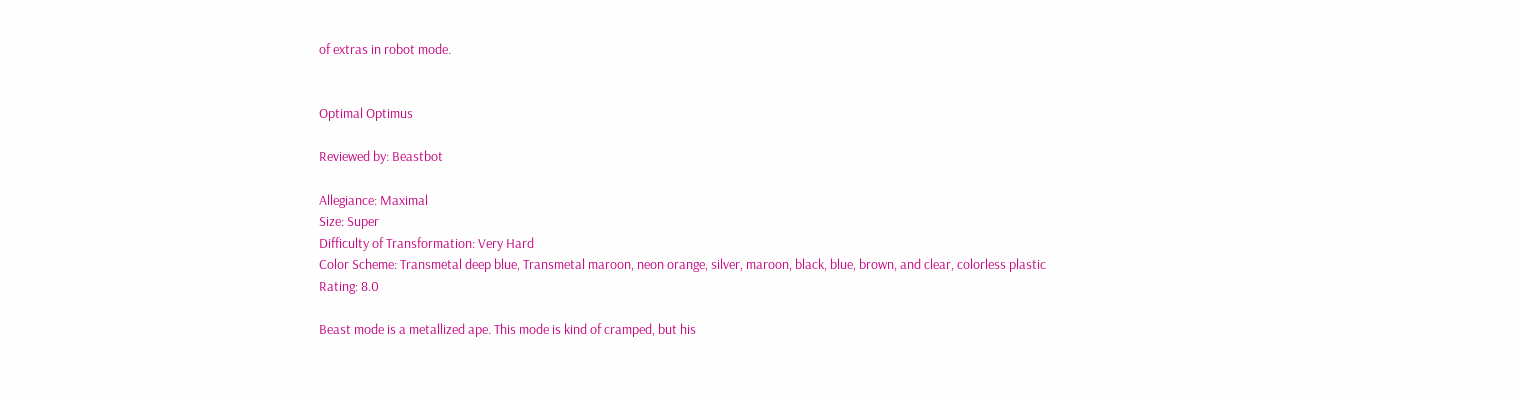of extras in robot mode.


Optimal Optimus

Reviewed by: Beastbot

Allegiance: Maximal
Size: Super
Difficulty of Transformation: Very Hard
Color Scheme: Transmetal deep blue, Transmetal maroon, neon orange, silver, maroon, black, blue, brown, and clear, colorless plastic
Rating: 8.0

Beast mode is a metallized ape. This mode is kind of cramped, but his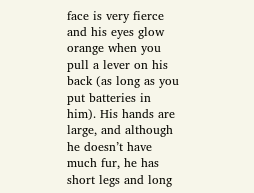face is very fierce and his eyes glow orange when you pull a lever on his back (as long as you put batteries in him). His hands are large, and although he doesn’t have much fur, he has short legs and long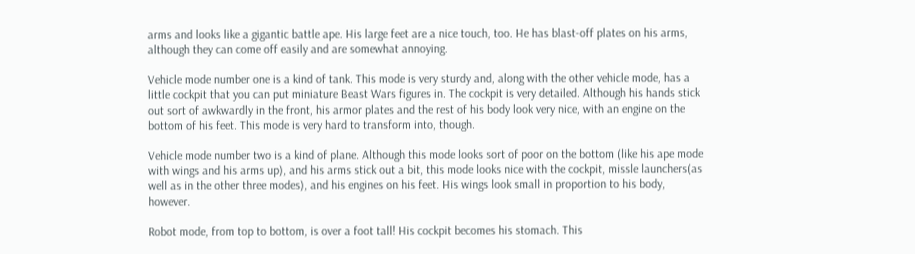arms and looks like a gigantic battle ape. His large feet are a nice touch, too. He has blast-off plates on his arms, although they can come off easily and are somewhat annoying.

Vehicle mode number one is a kind of tank. This mode is very sturdy and, along with the other vehicle mode, has a little cockpit that you can put miniature Beast Wars figures in. The cockpit is very detailed. Although his hands stick out sort of awkwardly in the front, his armor plates and the rest of his body look very nice, with an engine on the bottom of his feet. This mode is very hard to transform into, though.

Vehicle mode number two is a kind of plane. Although this mode looks sort of poor on the bottom (like his ape mode with wings and his arms up), and his arms stick out a bit, this mode looks nice with the cockpit, missle launchers(as well as in the other three modes), and his engines on his feet. His wings look small in proportion to his body, however.

Robot mode, from top to bottom, is over a foot tall! His cockpit becomes his stomach. This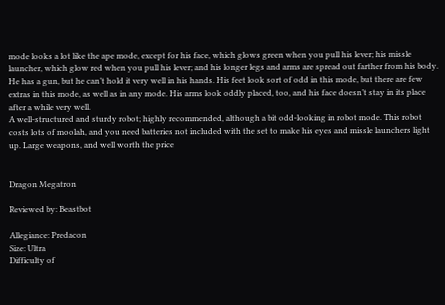mode looks a lot like the ape mode, except for his face, which glows green when you pull his lever; his missle launcher, which glow red when you pull his lever; and his longer legs and arms are spread out farther from his body. He has a gun, but he can’t hold it very well in his hands. His feet look sort of odd in this mode, but there are few extras in this mode, as well as in any mode. His arms look oddly placed, too, and his face doesn’t stay in its place after a while very well.
A well-structured and sturdy robot; highly recommended, although a bit odd-looking in robot mode. This robot costs lots of moolah, and you need batteries not included with the set to make his eyes and missle launchers light up. Large weapons, and well worth the price


Dragon Megatron

Reviewed by: Beastbot

Allegiance: Predacon
Size: Ultra
Difficulty of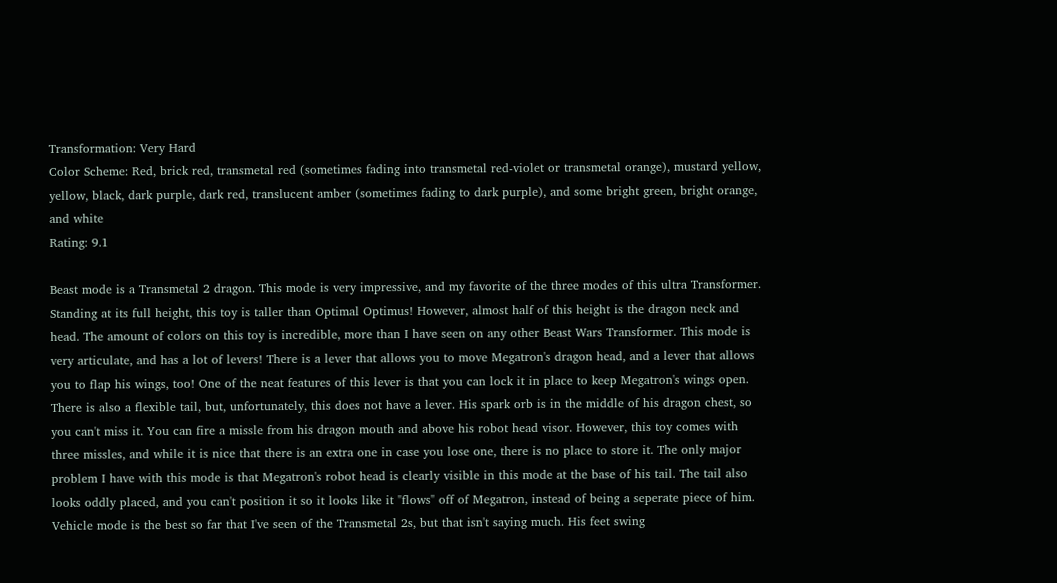Transformation: Very Hard
Color Scheme: Red, brick red, transmetal red (sometimes fading into transmetal red-violet or transmetal orange), mustard yellow, yellow, black, dark purple, dark red, translucent amber (sometimes fading to dark purple), and some bright green, bright orange, and white
Rating: 9.1

Beast mode is a Transmetal 2 dragon. This mode is very impressive, and my favorite of the three modes of this ultra Transformer. Standing at its full height, this toy is taller than Optimal Optimus! However, almost half of this height is the dragon neck and head. The amount of colors on this toy is incredible, more than I have seen on any other Beast Wars Transformer. This mode is very articulate, and has a lot of levers! There is a lever that allows you to move Megatron's dragon head, and a lever that allows you to flap his wings, too! One of the neat features of this lever is that you can lock it in place to keep Megatron's wings open. There is also a flexible tail, but, unfortunately, this does not have a lever. His spark orb is in the middle of his dragon chest, so you can't miss it. You can fire a missle from his dragon mouth and above his robot head visor. However, this toy comes with three missles, and while it is nice that there is an extra one in case you lose one, there is no place to store it. The only major problem I have with this mode is that Megatron's robot head is clearly visible in this mode at the base of his tail. The tail also looks oddly placed, and you can't position it so it looks like it "flows" off of Megatron, instead of being a seperate piece of him.
Vehicle mode is the best so far that I've seen of the Transmetal 2s, but that isn't saying much. His feet swing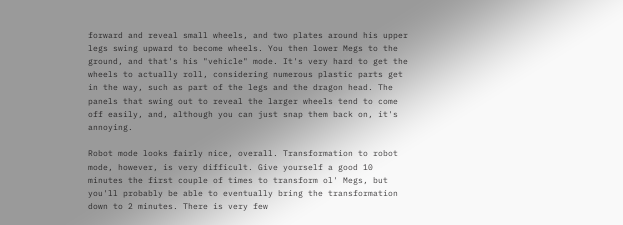forward and reveal small wheels, and two plates around his upper legs swing upward to become wheels. You then lower Megs to the ground, and that's his "vehicle" mode. It's very hard to get the wheels to actually roll, considering numerous plastic parts get in the way, such as part of the legs and the dragon head. The panels that swing out to reveal the larger wheels tend to come off easily, and, although you can just snap them back on, it's annoying.

Robot mode looks fairly nice, overall. Transformation to robot mode, however, is very difficult. Give yourself a good 10 minutes the first couple of times to transform ol' Megs, but you'll probably be able to eventually bring the transformation down to 2 minutes. There is very few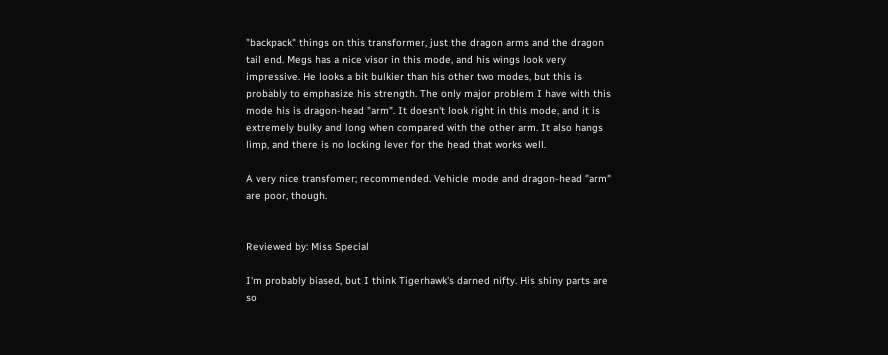"backpack" things on this transformer, just the dragon arms and the dragon tail end. Megs has a nice visor in this mode, and his wings look very impressive. He looks a bit bulkier than his other two modes, but this is probably to emphasize his strength. The only major problem I have with this mode his is dragon-head "arm". It doesn't look right in this mode, and it is extremely bulky and long when compared with the other arm. It also hangs limp, and there is no locking lever for the head that works well.

A very nice transfomer; recommended. Vehicle mode and dragon-head "arm" are poor, though.


Reviewed by: Miss Special

I'm probably biased, but I think Tigerhawk's darned nifty. His shiny parts are so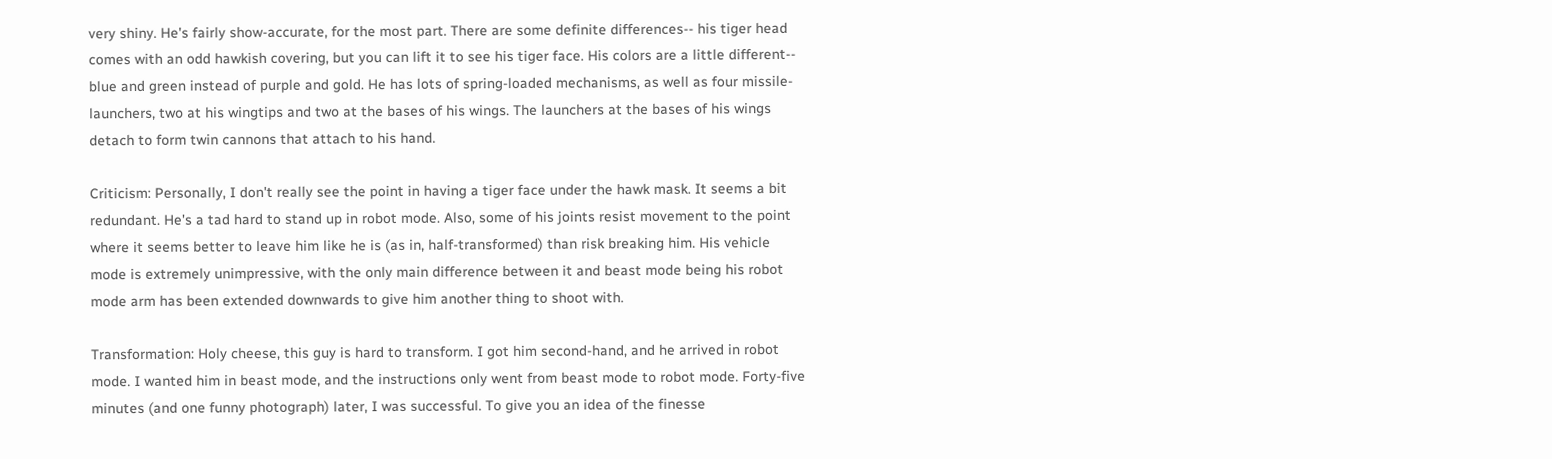very shiny. He's fairly show-accurate, for the most part. There are some definite differences-- his tiger head comes with an odd hawkish covering, but you can lift it to see his tiger face. His colors are a little different-- blue and green instead of purple and gold. He has lots of spring-loaded mechanisms, as well as four missile-launchers, two at his wingtips and two at the bases of his wings. The launchers at the bases of his wings detach to form twin cannons that attach to his hand.

Criticism: Personally, I don't really see the point in having a tiger face under the hawk mask. It seems a bit redundant. He's a tad hard to stand up in robot mode. Also, some of his joints resist movement to the point where it seems better to leave him like he is (as in, half-transformed) than risk breaking him. His vehicle mode is extremely unimpressive, with the only main difference between it and beast mode being his robot mode arm has been extended downwards to give him another thing to shoot with.

Transformation: Holy cheese, this guy is hard to transform. I got him second-hand, and he arrived in robot mode. I wanted him in beast mode, and the instructions only went from beast mode to robot mode. Forty-five minutes (and one funny photograph) later, I was successful. To give you an idea of the finesse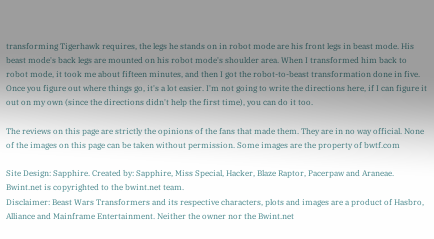transforming Tigerhawk requires, the legs he stands on in robot mode are his front legs in beast mode. His beast mode's back legs are mounted on his robot mode's shoulder area. When I transformed him back to robot mode, it took me about fifteen minutes, and then I got the robot-to-beast transformation done in five. Once you figure out where things go, it's a lot easier. I'm not going to write the directions here, if I can figure it out on my own (since the directions didn't help the first time), you can do it too.

The reviews on this page are strictly the opinions of the fans that made them. They are in no way official. None of the images on this page can be taken without permission. Some images are the property of bwtf.com

Site Design: Sapphire. Created by: Sapphire, Miss Special, Hacker, Blaze Raptor, Pacerpaw and Araneae. Bwint.net is copyrighted to the bwint.net team.
Disclaimer: Beast Wars Transformers and its respective characters, plots and images are a product of Hasbro, Alliance and Mainframe Entertainment. Neither the owner nor the Bwint.net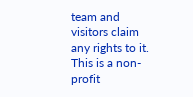team and visitors claim any rights to it. This is a non-profit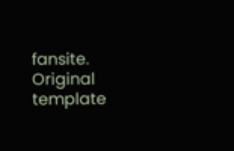fansite. Original template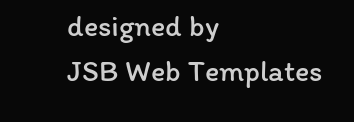designed by
JSB Web Templates